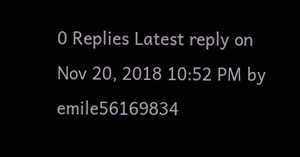0 Replies Latest reply on Nov 20, 2018 10:52 PM by emile56169834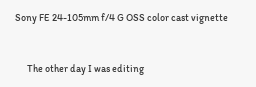Sony FE 24-105mm f/4 G OSS color cast vignette


      The other day I was editing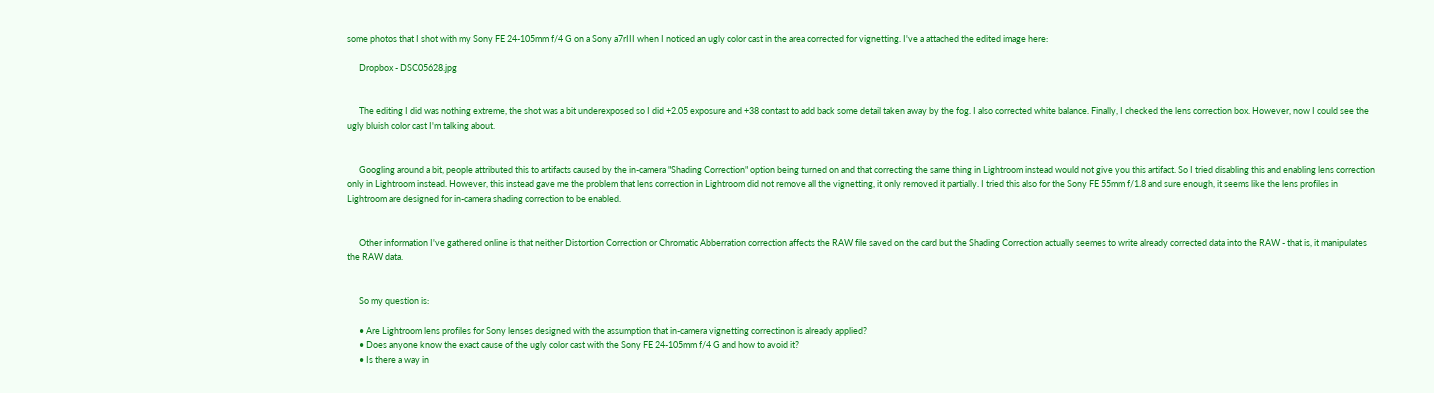some photos that I shot with my Sony FE 24-105mm f/4 G on a Sony a7rIII when I noticed an ugly color cast in the area corrected for vignetting. I've a attached the edited image here:

      Dropbox - DSC05628.jpg


      The editing I did was nothing extreme, the shot was a bit underexposed so I did +2.05 exposure and +38 contast to add back some detail taken away by the fog. I also corrected white balance. Finally, I checked the lens correction box. However, now I could see the ugly bluish color cast I'm talking about.


      Googling around a bit, people attributed this to artifacts caused by the in-camera "Shading Correction" option being turned on and that correcting the same thing in Lightroom instead would not give you this artifact. So I tried disabling this and enabling lens correction only in Lightroom instead. However, this instead gave me the problem that lens correction in Lightroom did not remove all the vignetting, it only removed it partially. I tried this also for the Sony FE 55mm f/1.8 and sure enough, it seems like the lens profiles in Lightroom are designed for in-camera shading correction to be enabled.


      Other information I've gathered online is that neither Distortion Correction or Chromatic Abberration correction affects the RAW file saved on the card but the Shading Correction actually seemes to write already corrected data into the RAW - that is, it manipulates the RAW data.


      So my question is:

      • Are Lightroom lens profiles for Sony lenses designed with the assumption that in-camera vignetting correctinon is already applied?
      • Does anyone know the exact cause of the ugly color cast with the Sony FE 24-105mm f/4 G and how to avoid it?
      • Is there a way in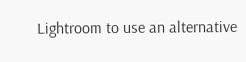Lightroom to use an alternative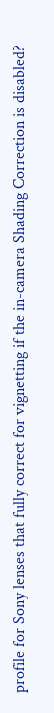profile for Sony lenses that fully correct for vignetting if the in-camera Shading Correction is disabled?